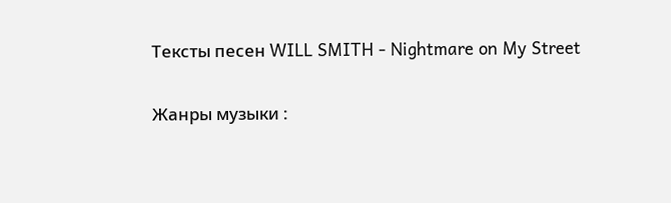Тексты песен WILL SMITH - Nightmare on My Street

Жанры музыки :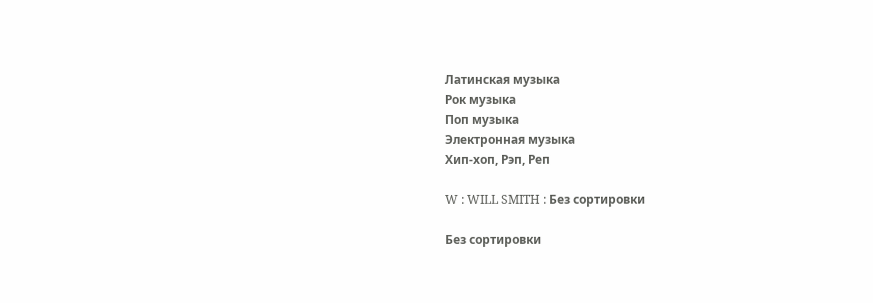Латинская музыка
Рок музыка
Поп музыка
Электронная музыка
Хип-хоп, Рэп, Реп

W : WILL SMITH : Без сортировки

Без сортировки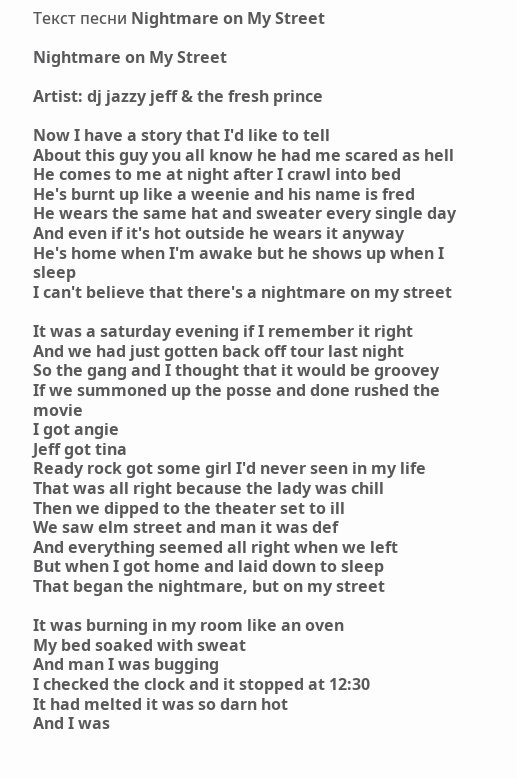Текст песни Nightmare on My Street

Nightmare on My Street

Artist: dj jazzy jeff & the fresh prince

Now I have a story that I'd like to tell
About this guy you all know he had me scared as hell
He comes to me at night after I crawl into bed
He's burnt up like a weenie and his name is fred
He wears the same hat and sweater every single day
And even if it's hot outside he wears it anyway
He's home when I'm awake but he shows up when I sleep
I can't believe that there's a nightmare on my street

It was a saturday evening if I remember it right
And we had just gotten back off tour last night
So the gang and I thought that it would be groovey
If we summoned up the posse and done rushed the movie
I got angie
Jeff got tina
Ready rock got some girl I'd never seen in my life
That was all right because the lady was chill
Then we dipped to the theater set to ill
We saw elm street and man it was def
And everything seemed all right when we left
But when I got home and laid down to sleep
That began the nightmare, but on my street

It was burning in my room like an oven
My bed soaked with sweat
And man I was bugging
I checked the clock and it stopped at 12:30
It had melted it was so darn hot
And I was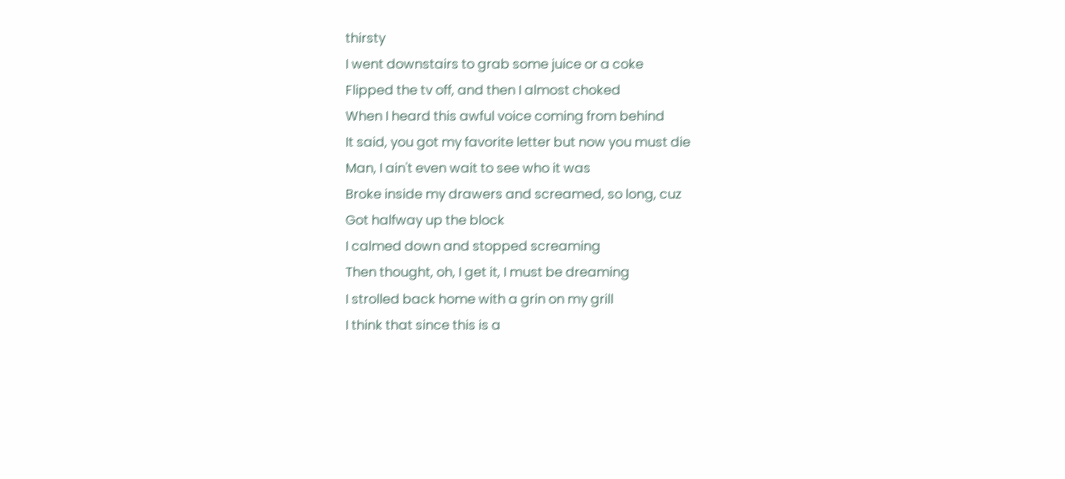thirsty
I went downstairs to grab some juice or a coke
Flipped the tv off, and then I almost choked
When I heard this awful voice coming from behind
It said, you got my favorite letter but now you must die
Man, I ain't even wait to see who it was
Broke inside my drawers and screamed, so long, cuz
Got halfway up the block
I calmed down and stopped screaming
Then thought, oh, I get it, I must be dreaming
I strolled back home with a grin on my grill
I think that since this is a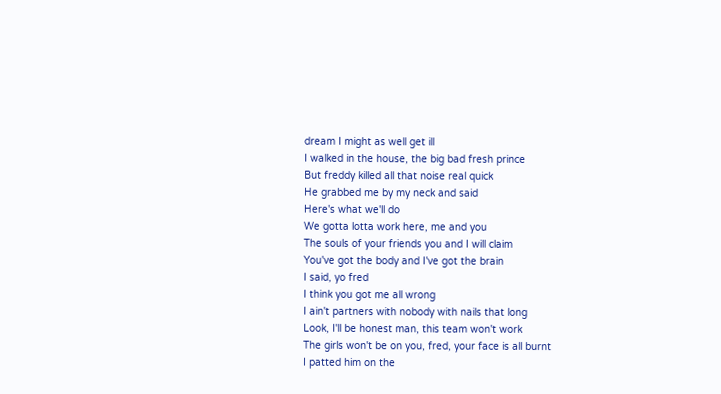dream I might as well get ill
I walked in the house, the big bad fresh prince
But freddy killed all that noise real quick
He grabbed me by my neck and said
Here's what we'll do
We gotta lotta work here, me and you
The souls of your friends you and I will claim
You've got the body and I've got the brain
I said, yo fred
I think you got me all wrong
I ain't partners with nobody with nails that long
Look, I'll be honest man, this team won't work
The girls won't be on you, fred, your face is all burnt
I patted him on the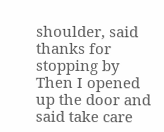shoulder, said thanks for stopping by
Then I opened up the door and said take care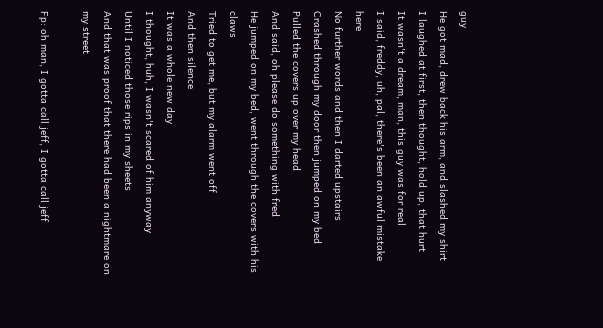guy
He got mad, drew back his arm, and slashed my shirt
I laughed at first, then thought, hold up, that hurt
It wasn't a dream, man, this guy was for real
I said, freddy, uh, pal, there's been an awful mistake here
No further words and then I darted upstairs
Crashed through my door then jumped on my bed
Pulled the covers up over my head
And said, oh please do something with fred
He jumped on my bed, went through the covers with his claws
Tried to get me, but my alarm went off
And then silence
It was a whole new day
I thought, huh, I wasn't scared of him anyway
Until I noticed those rips in my sheets
And that was proof that there had been a nightmare on my street

Fp: oh man, I gotta call jeff, I gotta call jeff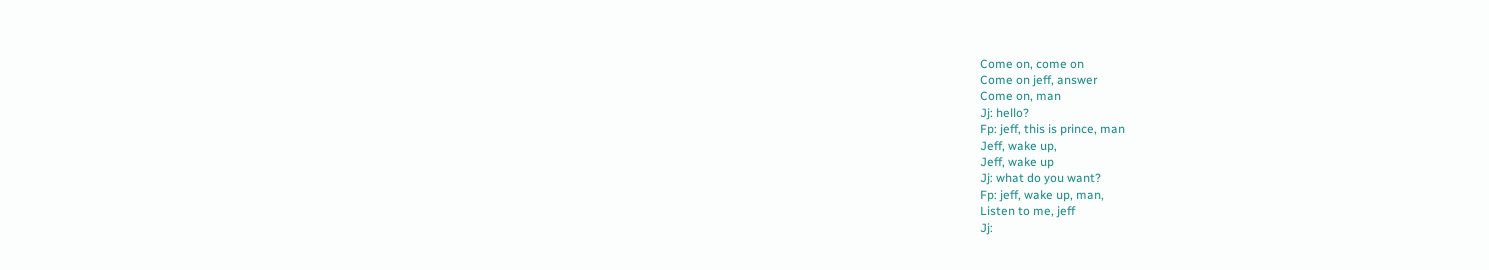Come on, come on
Come on jeff, answer
Come on, man
Jj: hello?
Fp: jeff, this is prince, man
Jeff, wake up,
Jeff, wake up
Jj: what do you want?
Fp: jeff, wake up, man,
Listen to me, jeff
Jj: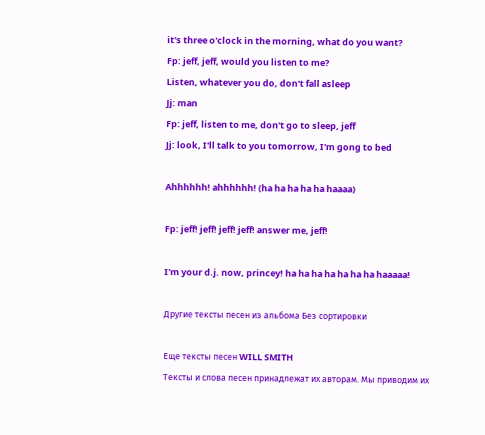it's three o'clock in the morning, what do you want?
Fp: jeff, jeff, would you listen to me?
Listen, whatever you do, don't fall asleep
Jj: man
Fp: jeff, listen to me, don't go to sleep, jeff
Jj: look, I'll talk to you tomorrow, I'm gong to bed

Ahhhhhh! ahhhhhh! (ha ha ha ha ha haaaa)

Fp: jeff! jeff! jeff! jeff! answer me, jeff!

I'm your d.j. now, princey! ha ha ha ha ha ha ha haaaaa!

Другие тексты песен из альбома Без сортировки

Еще тексты песен WILL SMITH
Тексты и слова песен принадлежат их авторам. Мы приводим их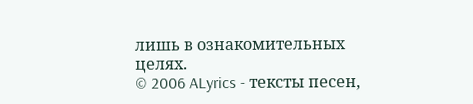лишь в ознакомительных целях.
© 2006 ALyrics - тексты песен,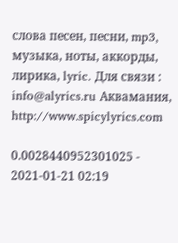слова песен, песни, mp3, музыка, ноты, аккорды, лирика, lyric. Для связи : info@alyrics.ru Аквамания, http://www.spicylyrics.com

0.0028440952301025 - 2021-01-21 02:19